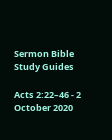Sermon Bible Study Guides

Acts 2:22–46 - 2 October 2020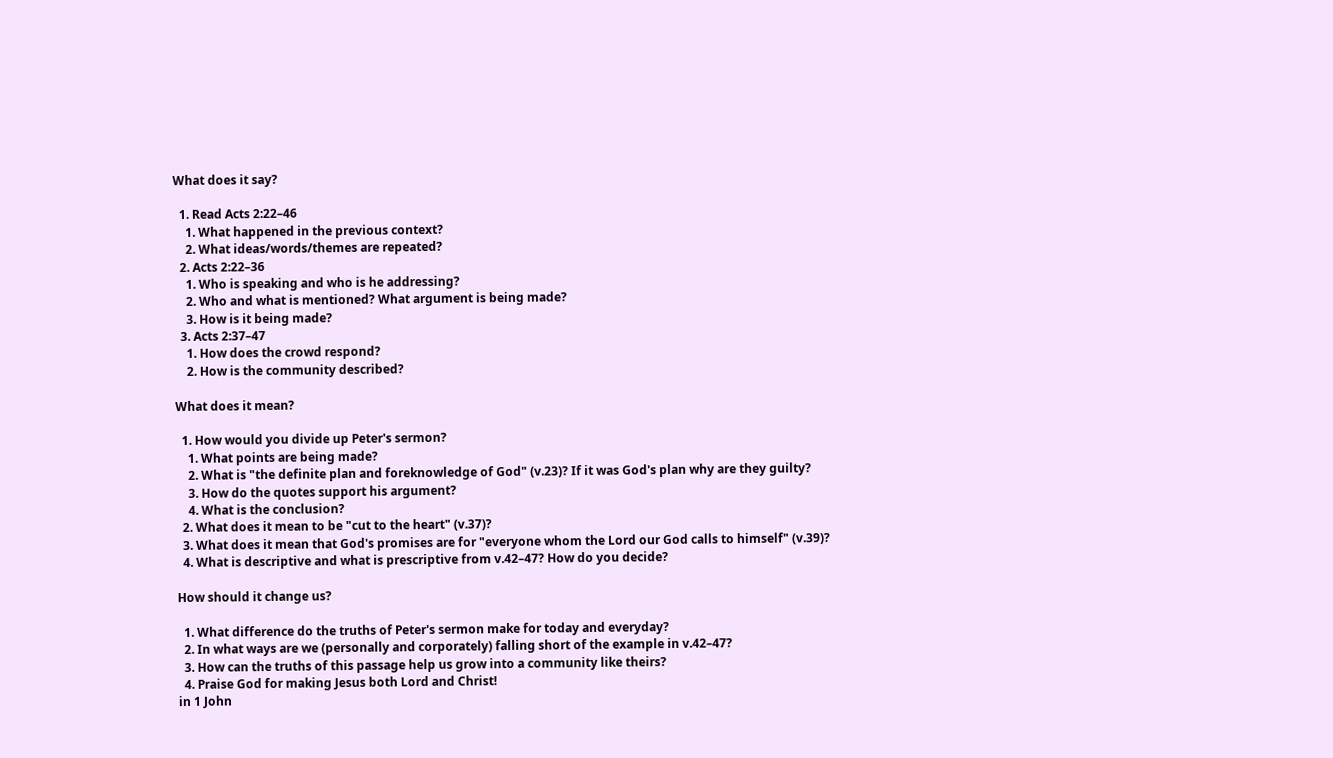What does it say?

  1. Read Acts 2:22–46
    1. What happened in the previous context?
    2. What ideas/words/themes are repeated?
  2. Acts 2:22–36
    1. Who is speaking and who is he addressing?
    2. Who and what is mentioned? What argument is being made?
    3. How is it being made?
  3. Acts 2:37–47
    1. How does the crowd respond?
    2. How is the community described?

What does it mean?

  1. How would you divide up Peter's sermon?
    1. What points are being made?
    2. What is "the definite plan and foreknowledge of God" (v.23)? If it was God's plan why are they guilty?
    3. How do the quotes support his argument?
    4. What is the conclusion?
  2. What does it mean to be "cut to the heart" (v.37)?
  3. What does it mean that God's promises are for "everyone whom the Lord our God calls to himself" (v.39)?
  4. What is descriptive and what is prescriptive from v.42–47? How do you decide?

How should it change us?

  1. What difference do the truths of Peter's sermon make for today and everyday?
  2. In what ways are we (personally and corporately) falling short of the example in v.42–47?
  3. How can the truths of this passage help us grow into a community like theirs?
  4. Praise God for making Jesus both Lord and Christ!
in 1 John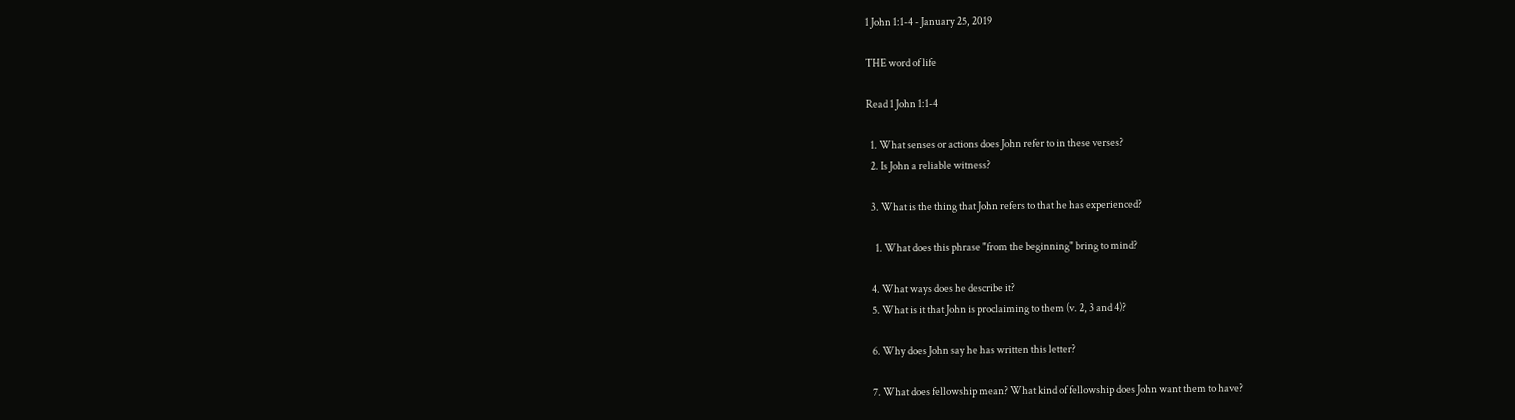1 John 1:1-4 - January 25, 2019

THE word of life

Read 1 John 1:1-4

  1. What senses or actions does John refer to in these verses?
  2. Is John a reliable witness?

  3. What is the thing that John refers to that he has experienced?

    1. What does this phrase "from the beginning" bring to mind?

  4. What ways does he describe it?
  5. What is it that John is proclaiming to them (v. 2, 3 and 4)?

  6. Why does John say he has written this letter?

  7. What does fellowship mean? What kind of fellowship does John want them to have?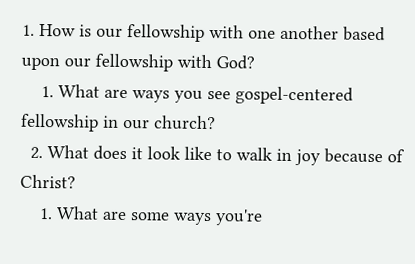1. How is our fellowship with one another based upon our fellowship with God?
    1. What are ways you see gospel-centered fellowship in our church?
  2. What does it look like to walk in joy because of Christ?
    1. What are some ways you're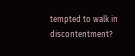tempted to walk in discontentment?